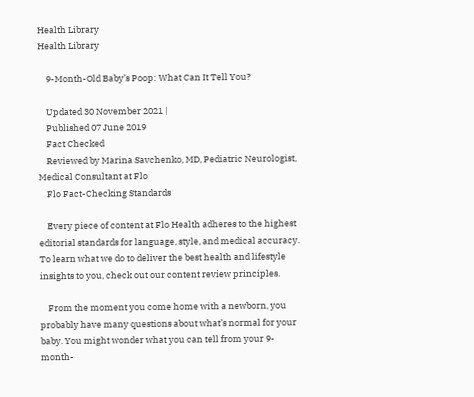Health Library
Health Library

    9-Month-Old Baby’s Poop: What Can It Tell You?

    Updated 30 November 2021 |
    Published 07 June 2019
    Fact Checked
    Reviewed by Marina Savchenko, MD, Pediatric Neurologist, Medical Consultant at Flo
    Flo Fact-Checking Standards

    Every piece of content at Flo Health adheres to the highest editorial standards for language, style, and medical accuracy. To learn what we do to deliver the best health and lifestyle insights to you, check out our content review principles.

    From the moment you come home with a newborn, you probably have many questions about what’s normal for your baby. You might wonder what you can tell from your 9-month-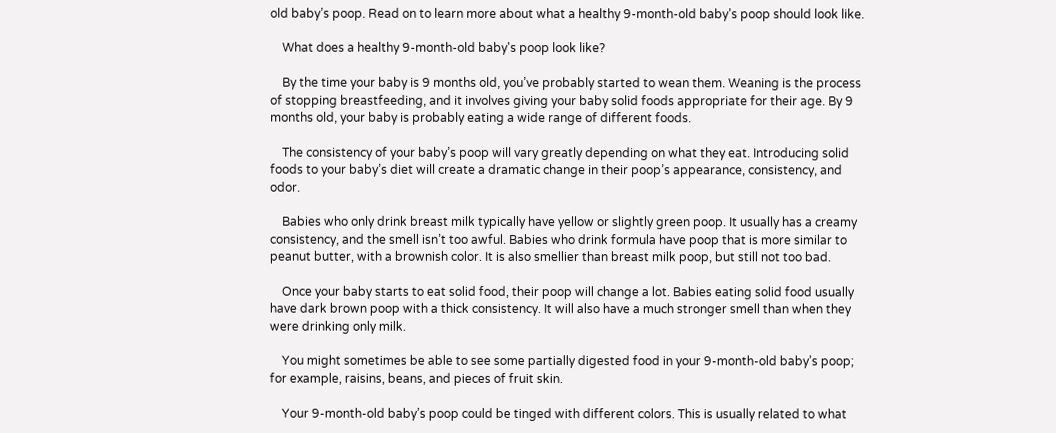old baby’s poop. Read on to learn more about what a healthy 9-month-old baby’s poop should look like.

    What does a healthy 9-month-old baby's poop look like?

    By the time your baby is 9 months old, you’ve probably started to wean them. Weaning is the process of stopping breastfeeding, and it involves giving your baby solid foods appropriate for their age. By 9 months old, your baby is probably eating a wide range of different foods.

    The consistency of your baby’s poop will vary greatly depending on what they eat. Introducing solid foods to your baby’s diet will create a dramatic change in their poop’s appearance, consistency, and odor.

    Babies who only drink breast milk typically have yellow or slightly green poop. It usually has a creamy consistency, and the smell isn’t too awful. Babies who drink formula have poop that is more similar to peanut butter, with a brownish color. It is also smellier than breast milk poop, but still not too bad.

    Once your baby starts to eat solid food, their poop will change a lot. Babies eating solid food usually have dark brown poop with a thick consistency. It will also have a much stronger smell than when they were drinking only milk.

    You might sometimes be able to see some partially digested food in your 9-month-old baby’s poop; for example, raisins, beans, and pieces of fruit skin.

    Your 9-month-old baby’s poop could be tinged with different colors. This is usually related to what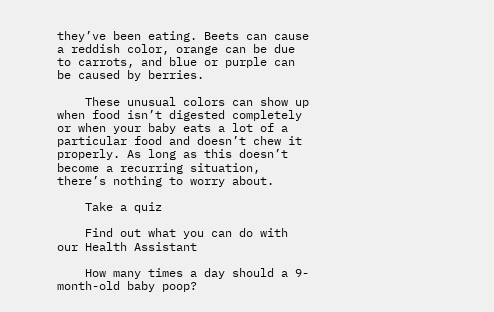they’ve been eating. Beets can cause a reddish color, orange can be due to carrots, and blue or purple can be caused by berries.

    These unusual colors can show up when food isn’t digested completely or when your baby eats a lot of a particular food and doesn’t chew it properly. As long as this doesn’t become a recurring situation, there’s nothing to worry about.

    Take a quiz

    Find out what you can do with our Health Assistant

    How many times a day should a 9-month-old baby poop?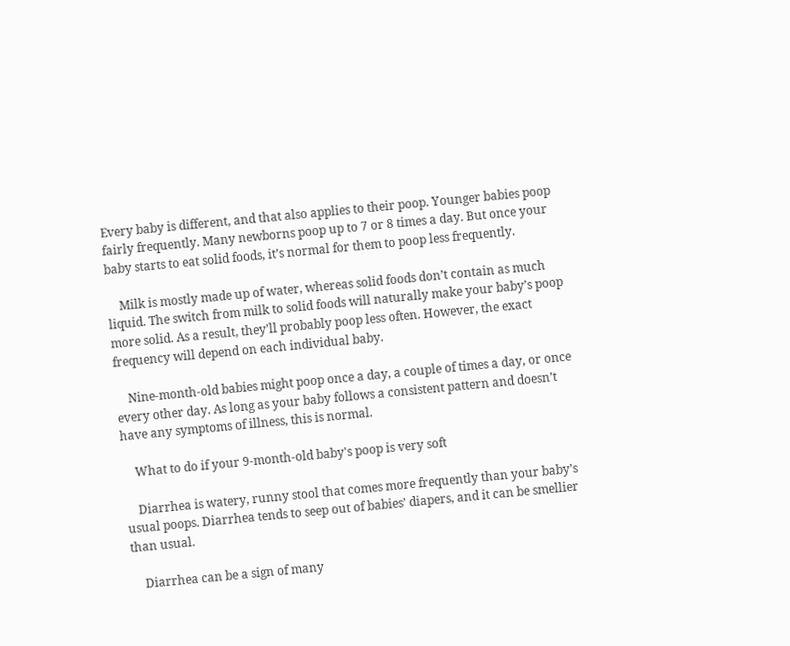Every baby is different, and that also applies to their poop. Younger babies poop fairly frequently. Many newborns poop up to 7 or 8 times a day. But once your baby starts to eat solid foods, it’s normal for them to poop less frequently.

    Milk is mostly made up of water, whereas solid foods don’t contain as much liquid. The switch from milk to solid foods will naturally make your baby’s poop more solid. As a result, they’ll probably poop less often. However, the exact frequency will depend on each individual baby.

    Nine-month-old babies might poop once a day, a couple of times a day, or once every other day. As long as your baby follows a consistent pattern and doesn’t have any symptoms of illness, this is normal.

    What to do if your 9-month-old baby's poop is very soft

    Diarrhea is watery, runny stool that comes more frequently than your baby’s usual poops. Diarrhea tends to seep out of babies’ diapers, and it can be smellier than usual.

    Diarrhea can be a sign of many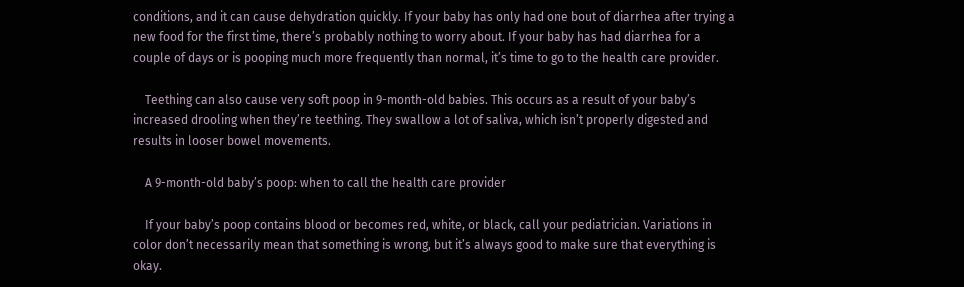conditions, and it can cause dehydration quickly. If your baby has only had one bout of diarrhea after trying a new food for the first time, there’s probably nothing to worry about. If your baby has had diarrhea for a couple of days or is pooping much more frequently than normal, it’s time to go to the health care provider.

    Teething can also cause very soft poop in 9-month-old babies. This occurs as a result of your baby’s increased drooling when they’re teething. They swallow a lot of saliva, which isn’t properly digested and results in looser bowel movements.

    A 9-month-old baby’s poop: when to call the health care provider

    If your baby’s poop contains blood or becomes red, white, or black, call your pediatrician. Variations in color don’t necessarily mean that something is wrong, but it’s always good to make sure that everything is okay.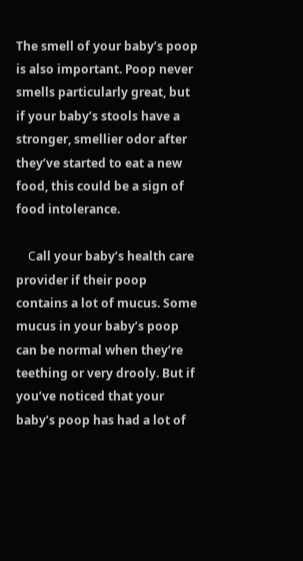The smell of your baby’s poop is also important. Poop never smells particularly great, but if your baby’s stools have a stronger, smellier odor after they’ve started to eat a new food, this could be a sign of food intolerance.

    Сall your baby’s health care provider if their poop contains a lot of mucus. Some mucus in your baby’s poop can be normal when they’re teething or very drooly. But if you’ve noticed that your baby’s poop has had a lot of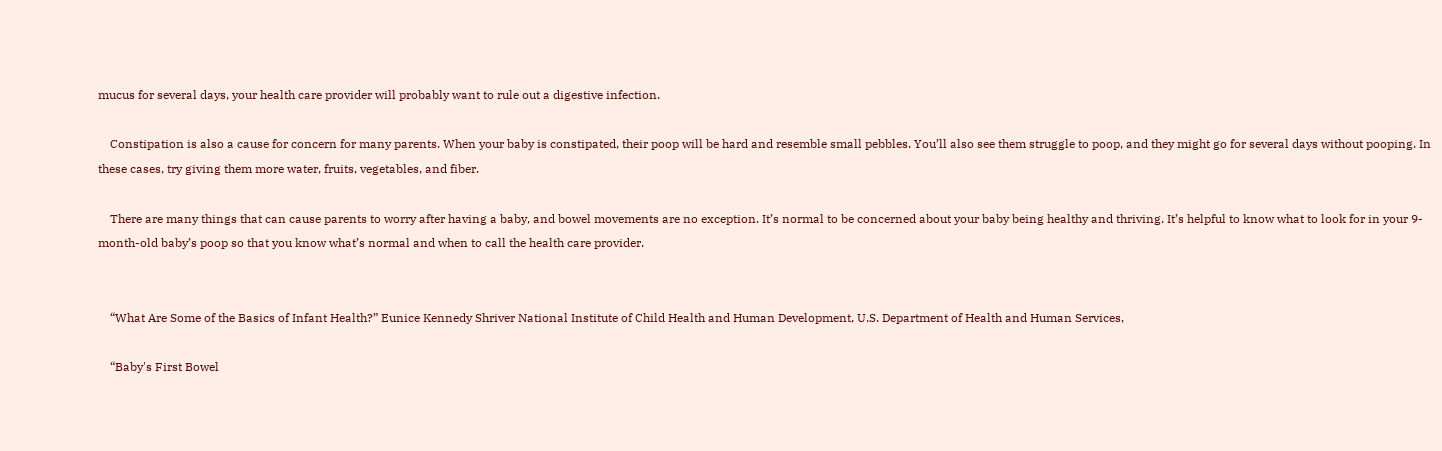mucus for several days, your health care provider will probably want to rule out a digestive infection.

    Constipation is also a cause for concern for many parents. When your baby is constipated, their poop will be hard and resemble small pebbles. You’ll also see them struggle to poop, and they might go for several days without pooping. In these cases, try giving them more water, fruits, vegetables, and fiber.

    There are many things that can cause parents to worry after having a baby, and bowel movements are no exception. It’s normal to be concerned about your baby being healthy and thriving. It’s helpful to know what to look for in your 9-month-old baby’s poop so that you know what’s normal and when to call the health care provider.


    “What Are Some of the Basics of Infant Health?” Eunice Kennedy Shriver National Institute of Child Health and Human Development, U.S. Department of Health and Human Services,

    “Baby's First Bowel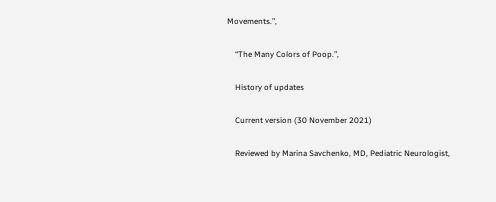Movements.”,

    “The Many Colors of Poop.”,

    History of updates

    Current version (30 November 2021)

    Reviewed by Marina Savchenko, MD, Pediatric Neurologist,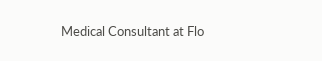Medical Consultant at Flo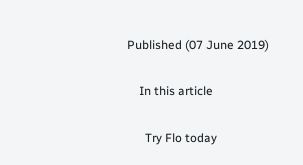Published (07 June 2019)

    In this article

      Try Flo today